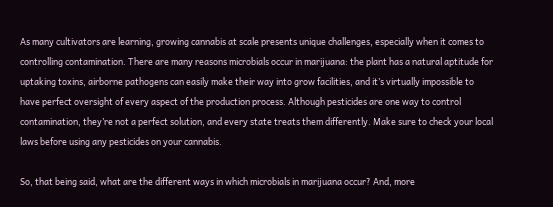As many cultivators are learning, growing cannabis at scale presents unique challenges, especially when it comes to controlling contamination. There are many reasons microbials occur in marijuana: the plant has a natural aptitude for uptaking toxins, airborne pathogens can easily make their way into grow facilities, and it’s virtually impossible to have perfect oversight of every aspect of the production process. Although pesticides are one way to control contamination, they’re not a perfect solution, and every state treats them differently. Make sure to check your local laws before using any pesticides on your cannabis.

So, that being said, what are the different ways in which microbials in marijuana occur? And, more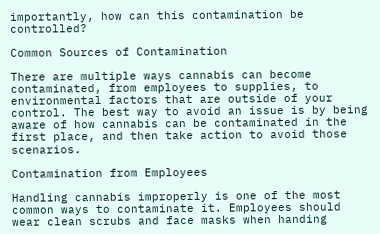importantly, how can this contamination be controlled?

Common Sources of Contamination

There are multiple ways cannabis can become contaminated, from employees to supplies, to environmental factors that are outside of your control. The best way to avoid an issue is by being aware of how cannabis can be contaminated in the first place, and then take action to avoid those scenarios.

Contamination from Employees

Handling cannabis improperly is one of the most common ways to contaminate it. Employees should wear clean scrubs and face masks when handing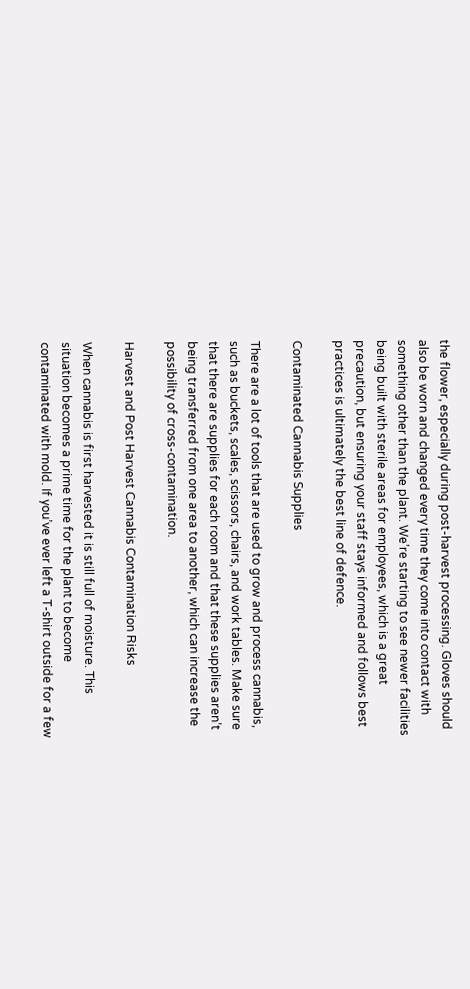the flower, especially during post-harvest processing. Gloves should also be worn and changed every time they come into contact with something other than the plant. We’re starting to see newer facilities being built with sterile areas for employees, which is a great precaution, but ensuring your staff stays informed and follows best practices is ultimately the best line of defence.

Contaminated Cannabis Supplies

There are a lot of tools that are used to grow and process cannabis, such as buckets, scales, scissors, chairs, and work tables. Make sure that there are supplies for each room and that these supplies aren’t being transferred from one area to another, which can increase the possibility of cross-contamination.

Harvest and Post Harvest Cannabis Contamination Risks

When cannabis is first harvested it is still full of moisture. This situation becomes a prime time for the plant to become contaminated with mold. If you’ve ever left a T-shirt outside for a few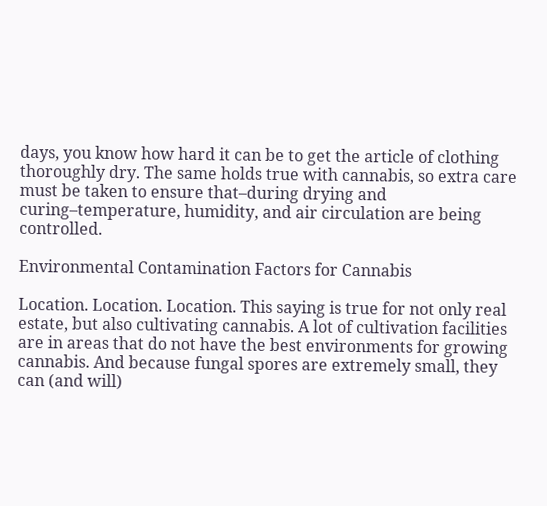days, you know how hard it can be to get the article of clothing thoroughly dry. The same holds true with cannabis, so extra care must be taken to ensure that–during drying and curing–temperature, humidity, and air circulation are being controlled.

Environmental Contamination Factors for Cannabis

Location. Location. Location. This saying is true for not only real estate, but also cultivating cannabis. A lot of cultivation facilities are in areas that do not have the best environments for growing cannabis. And because fungal spores are extremely small, they can (and will)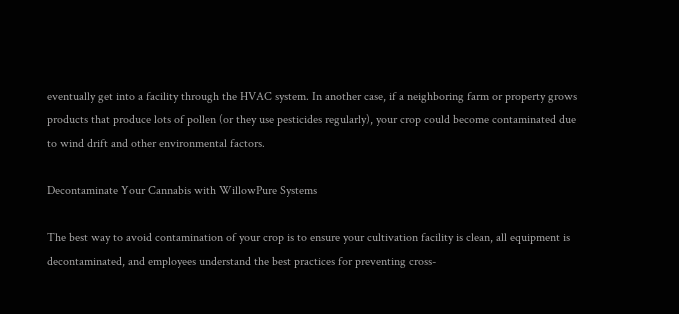eventually get into a facility through the HVAC system. In another case, if a neighboring farm or property grows products that produce lots of pollen (or they use pesticides regularly), your crop could become contaminated due to wind drift and other environmental factors.

Decontaminate Your Cannabis with WillowPure Systems

The best way to avoid contamination of your crop is to ensure your cultivation facility is clean, all equipment is decontaminated, and employees understand the best practices for preventing cross-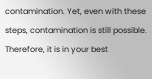contamination. Yet, even with these steps, contamination is still possible. Therefore, it is in your best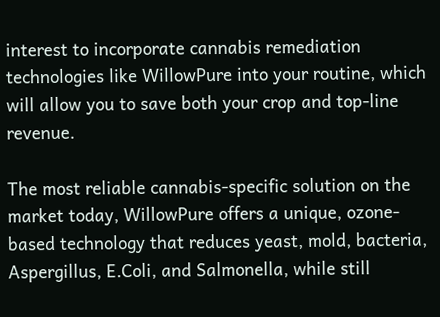interest to incorporate cannabis remediation technologies like WillowPure into your routine, which will allow you to save both your crop and top-line revenue.

The most reliable cannabis-specific solution on the market today, WillowPure offers a unique, ozone-based technology that reduces yeast, mold, bacteria, Aspergillus, E.Coli, and Salmonella, while still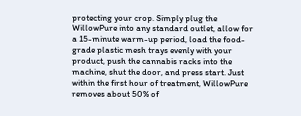protecting your crop. Simply plug the WillowPure into any standard outlet, allow for a 15-minute warm-up period, load the food-grade plastic mesh trays evenly with your product, push the cannabis racks into the machine, shut the door, and press start. Just within the first hour of treatment, WillowPure removes about 50% of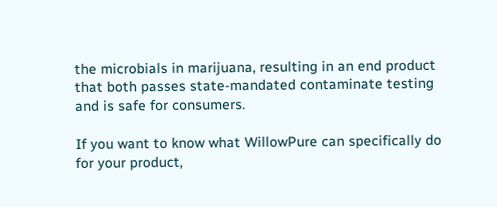the microbials in marijuana, resulting in an end product that both passes state-mandated contaminate testing and is safe for consumers.

If you want to know what WillowPure can specifically do for your product,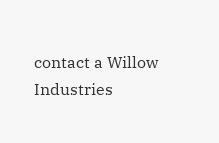contact a Willow Industries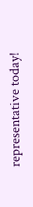representative today!